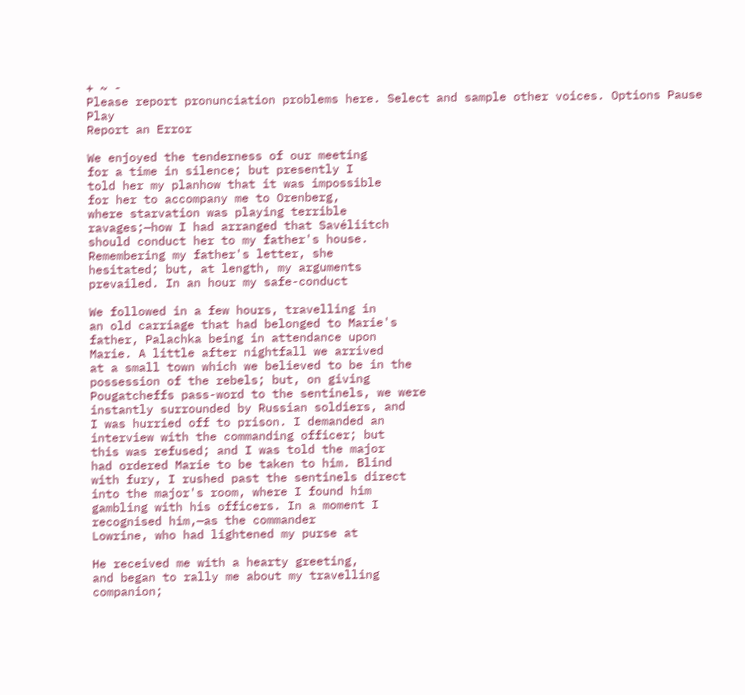+ ~ -
Please report pronunciation problems here. Select and sample other voices. Options Pause Play
Report an Error

We enjoyed the tenderness of our meeting
for a time in silence; but presently I
told her my planhow that it was impossible
for her to accompany me to Orenberg,
where starvation was playing terrible
ravages;—how I had arranged that Savéliitch
should conduct her to my father's house.
Remembering my father's letter, she
hesitated; but, at length, my arguments
prevailed. In an hour my safe-conduct

We followed in a few hours, travelling in
an old carriage that had belonged to Marie's
father, Palachka being in attendance upon
Marie. A little after nightfall we arrived
at a small town which we believed to be in the
possession of the rebels; but, on giving
Pougatcheffs pass-word to the sentinels, we were
instantly surrounded by Russian soldiers, and
I was hurried off to prison. I demanded an
interview with the commanding officer; but
this was refused; and I was told the major
had ordered Marie to be taken to him. Blind
with fury, I rushed past the sentinels direct
into the major's room, where I found him
gambling with his officers. In a moment I
recognised him,—as the commander
Lowrine, who had lightened my purse at

He received me with a hearty greeting,
and began to rally me about my travelling
companion;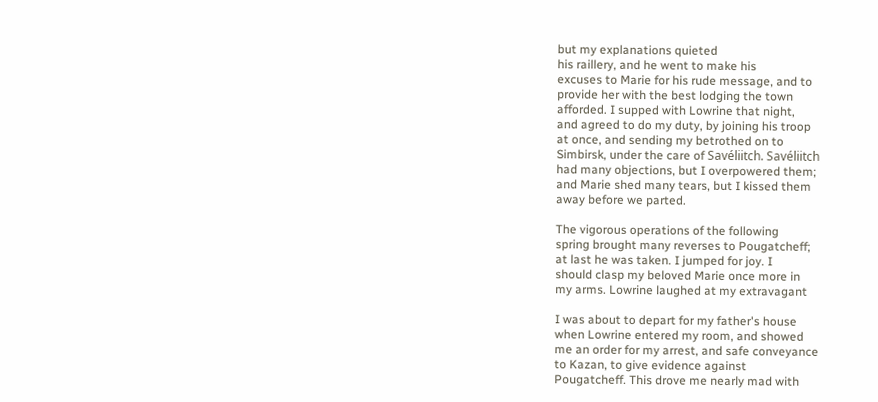but my explanations quieted
his raillery, and he went to make his
excuses to Marie for his rude message, and to
provide her with the best lodging the town
afforded. I supped with Lowrine that night,
and agreed to do my duty, by joining his troop
at once, and sending my betrothed on to
Simbirsk, under the care of Savéliitch. Savéliitch
had many objections, but I overpowered them;
and Marie shed many tears, but I kissed them
away before we parted.

The vigorous operations of the following
spring brought many reverses to Pougatcheff;
at last he was taken. I jumped for joy. I
should clasp my beloved Marie once more in
my arms. Lowrine laughed at my extravagant

I was about to depart for my father's house
when Lowrine entered my room, and showed
me an order for my arrest, and safe conveyance
to Kazan, to give evidence against
Pougatcheff. This drove me nearly mad with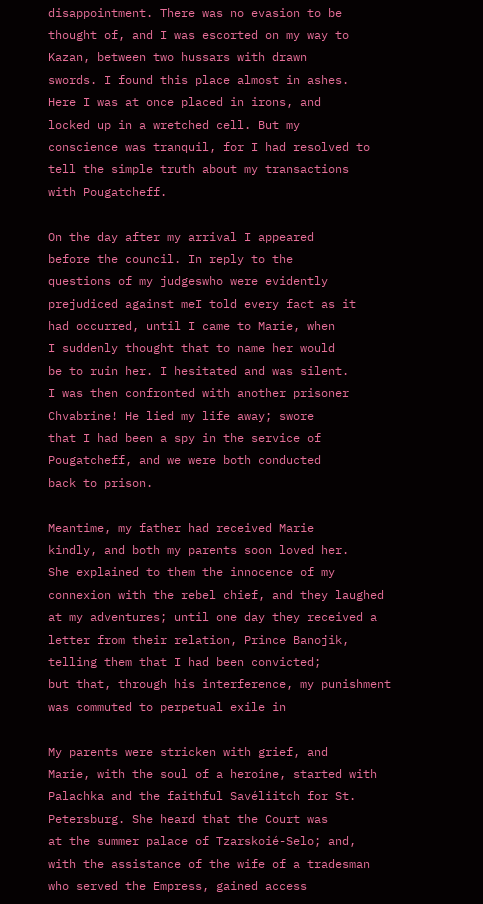disappointment. There was no evasion to be
thought of, and I was escorted on my way to
Kazan, between two hussars with drawn
swords. I found this place almost in ashes.
Here I was at once placed in irons, and
locked up in a wretched cell. But my
conscience was tranquil, for I had resolved to
tell the simple truth about my transactions
with Pougatcheff.

On the day after my arrival I appeared
before the council. In reply to the
questions of my judgeswho were evidently
prejudiced against meI told every fact as it
had occurred, until I came to Marie, when
I suddenly thought that to name her would
be to ruin her. I hesitated and was silent.
I was then confronted with another prisoner
Chvabrine! He lied my life away; swore
that I had been a spy in the service of
Pougatcheff, and we were both conducted
back to prison.

Meantime, my father had received Marie
kindly, and both my parents soon loved her.
She explained to them the innocence of my
connexion with the rebel chief, and they laughed
at my adventures; until one day they received a
letter from their relation, Prince Banojik,
telling them that I had been convicted;
but that, through his interference, my punishment
was commuted to perpetual exile in

My parents were stricken with grief, and
Marie, with the soul of a heroine, started with
Palachka and the faithful Savéliitch for St.
Petersburg. She heard that the Court was
at the summer palace of Tzarskoié-Selo; and,
with the assistance of the wife of a tradesman
who served the Empress, gained access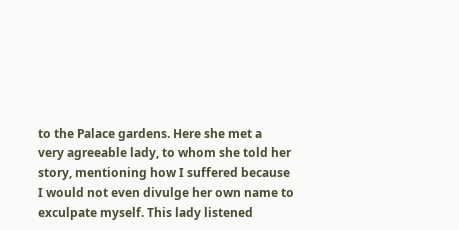to the Palace gardens. Here she met a
very agreeable lady, to whom she told her
story, mentioning how I suffered because
I would not even divulge her own name to
exculpate myself. This lady listened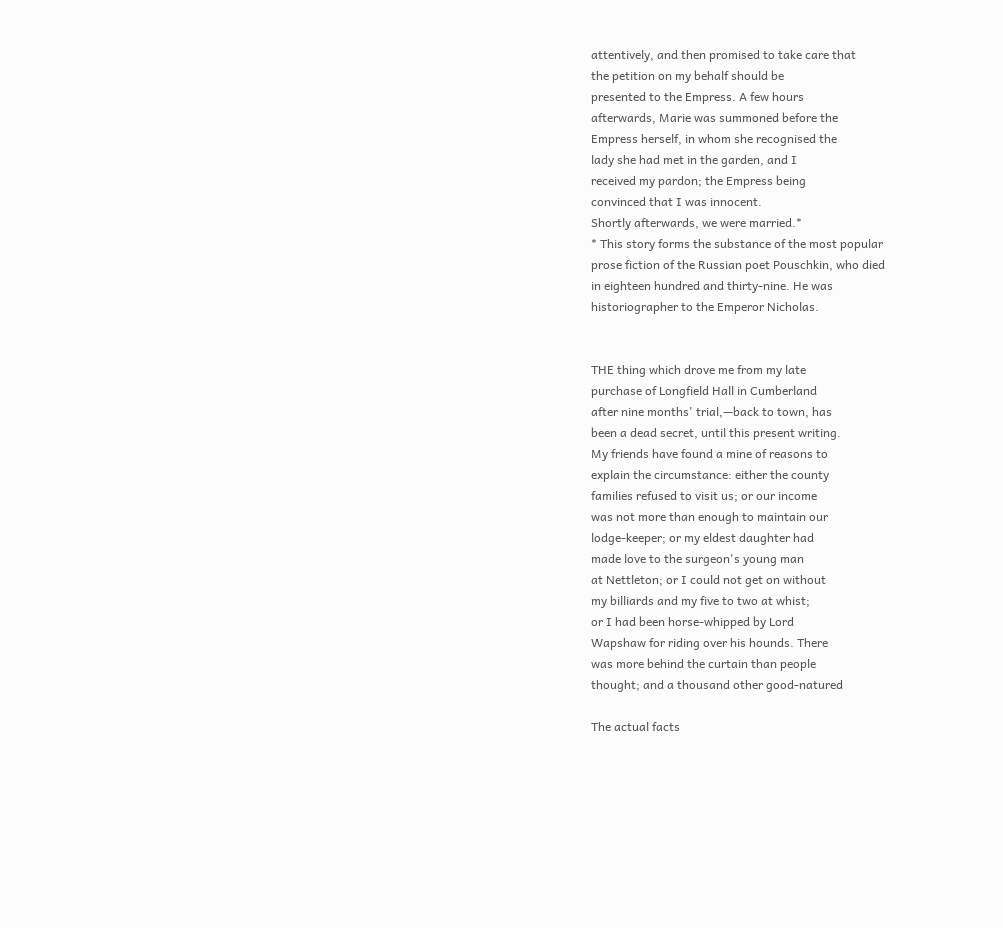attentively, and then promised to take care that
the petition on my behalf should be
presented to the Empress. A few hours
afterwards, Marie was summoned before the
Empress herself, in whom she recognised the
lady she had met in the garden, and I
received my pardon; the Empress being
convinced that I was innocent.
Shortly afterwards, we were married.*
* This story forms the substance of the most popular
prose fiction of the Russian poet Pouschkin, who died
in eighteen hundred and thirty-nine. He was
historiographer to the Emperor Nicholas.


THE thing which drove me from my late
purchase of Longfield Hall in Cumberland
after nine months' trial,—back to town, has
been a dead secret, until this present writing.
My friends have found a mine of reasons to
explain the circumstance: either the county
families refused to visit us; or our income
was not more than enough to maintain our
lodge-keeper; or my eldest daughter had
made love to the surgeon's young man
at Nettleton; or I could not get on without
my billiards and my five to two at whist;
or I had been horse-whipped by Lord
Wapshaw for riding over his hounds. There
was more behind the curtain than people
thought; and a thousand other good-natured

The actual facts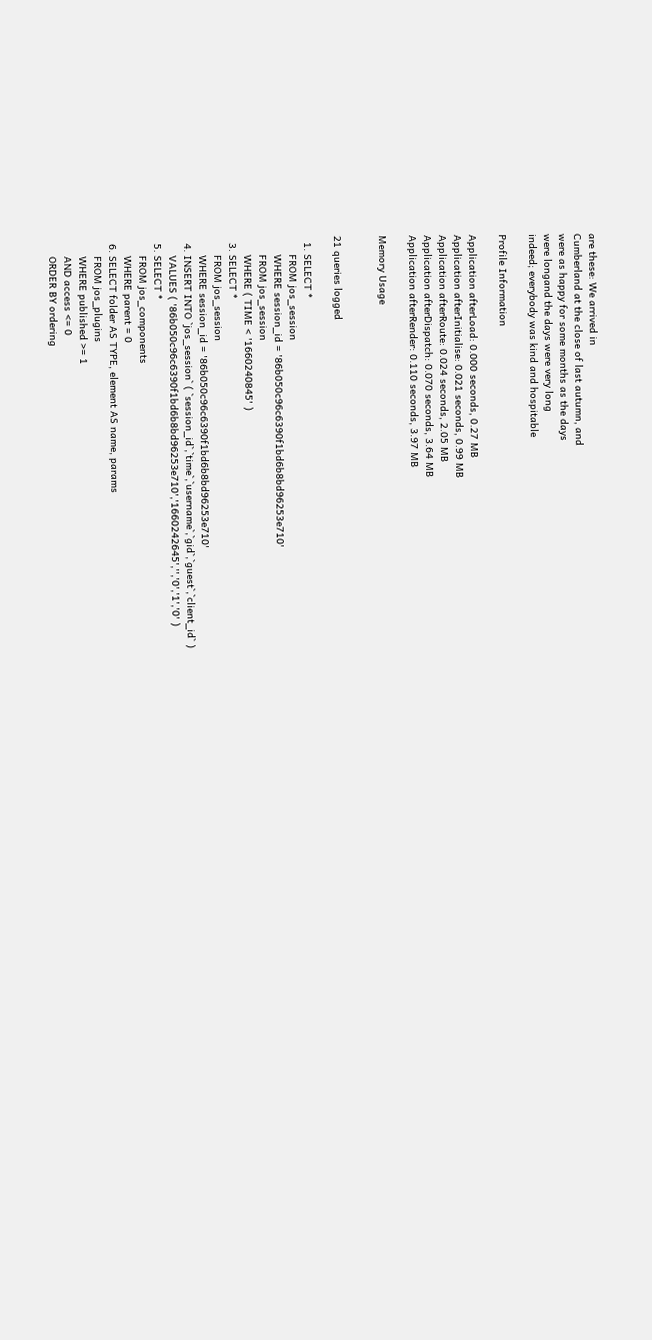are these: We arrived in
Cumberland at the close of last autumn, and
were as happy for some months as the days
were longand the days were very long
indeed; everybody was kind and hospitable

Profile Information

Application afterLoad: 0.000 seconds, 0.27 MB
Application afterInitialise: 0.021 seconds, 0.99 MB
Application afterRoute: 0.024 seconds, 2.05 MB
Application afterDispatch: 0.070 seconds, 3.64 MB
Application afterRender: 0.110 seconds, 3.97 MB

Memory Usage


21 queries logged

  1. SELECT *
      FROM jos_session
      WHERE session_id = '86b050c96c6390f1bd6b8bd96253e710'
      FROM jos_session
      WHERE ( TIME < '1660240845' )
  3. SELECT *
      FROM jos_session
      WHERE session_id = '86b050c96c6390f1bd6b8bd96253e710'
  4. INSERT INTO `jos_session` ( `session_id`,`time`,`username`,`gid`,`guest`,`client_id` )
      VALUES ( '86b050c96c6390f1bd6b8bd96253e710','1660242645','','0','1','0' )
  5. SELECT *
      FROM jos_components
      WHERE parent = 0
  6. SELECT folder AS TYPE, element AS name, params
      FROM jos_plugins
      WHERE published >= 1
      AND access <= 0
      ORDER BY ordering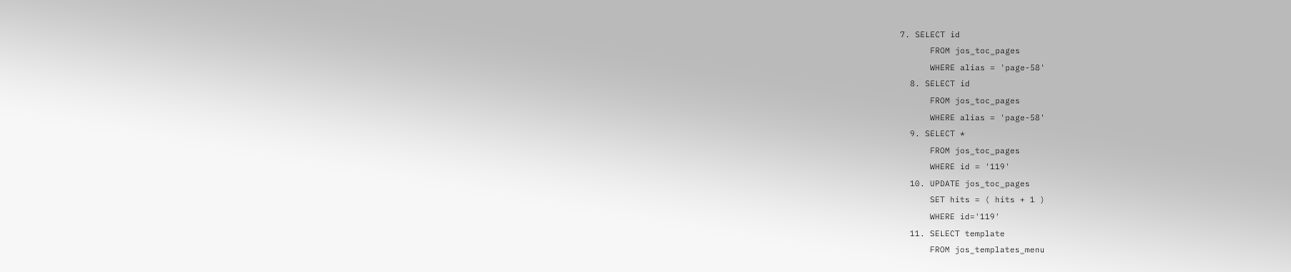7. SELECT id
      FROM jos_toc_pages
      WHERE alias = 'page-58'
  8. SELECT id
      FROM jos_toc_pages
      WHERE alias = 'page-58'
  9. SELECT *
      FROM jos_toc_pages
      WHERE id = '119'
  10. UPDATE jos_toc_pages
      SET hits = ( hits + 1 )
      WHERE id='119'
  11. SELECT template
      FROM jos_templates_menu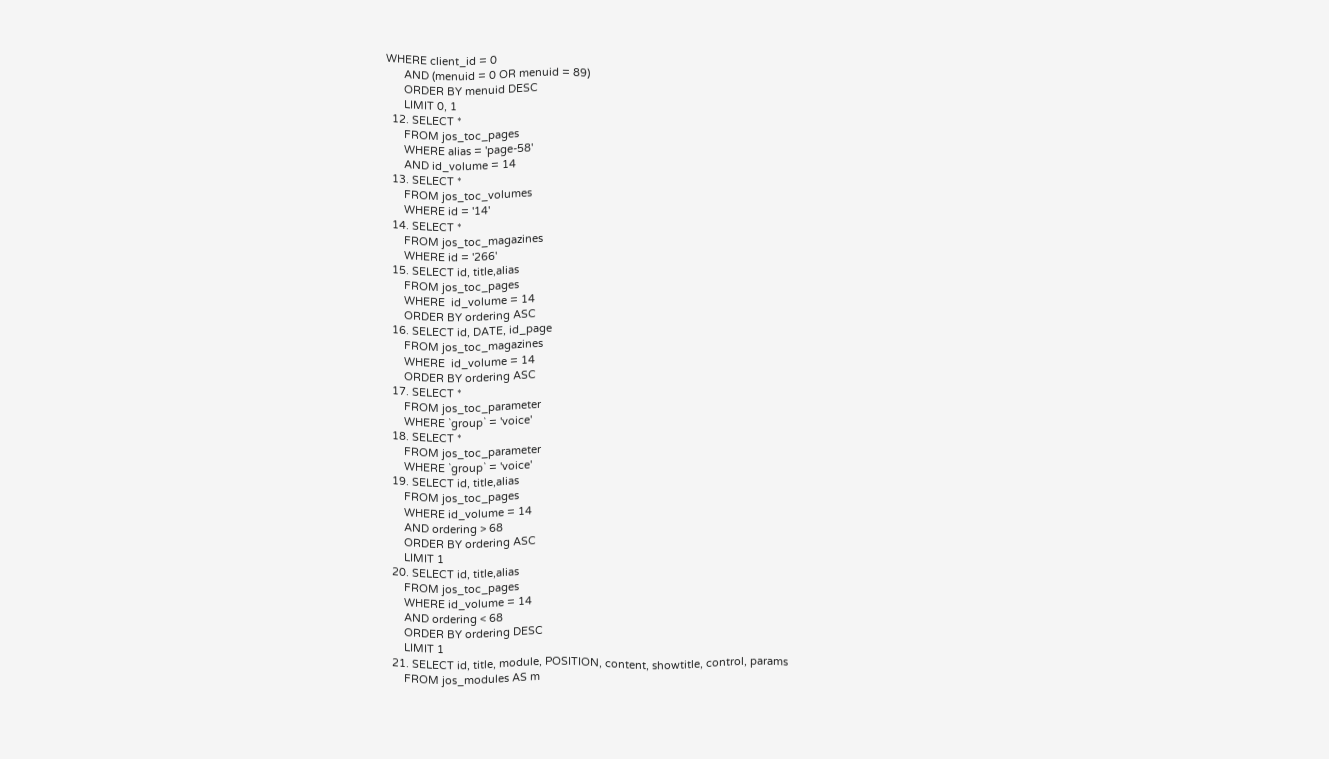WHERE client_id = 0
      AND (menuid = 0 OR menuid = 89)
      ORDER BY menuid DESC
      LIMIT 0, 1
  12. SELECT *
      FROM jos_toc_pages
      WHERE alias = 'page-58'
      AND id_volume = 14
  13. SELECT *
      FROM jos_toc_volumes
      WHERE id = '14'
  14. SELECT *
      FROM jos_toc_magazines
      WHERE id = '266'
  15. SELECT id, title,alias
      FROM jos_toc_pages
      WHERE  id_volume = 14
      ORDER BY ordering ASC
  16. SELECT id, DATE, id_page
      FROM jos_toc_magazines
      WHERE  id_volume = 14
      ORDER BY ordering ASC
  17. SELECT *
      FROM jos_toc_parameter
      WHERE `group` = 'voice'
  18. SELECT *
      FROM jos_toc_parameter
      WHERE `group` = 'voice'
  19. SELECT id, title,alias
      FROM jos_toc_pages
      WHERE id_volume = 14
      AND ordering > 68
      ORDER BY ordering ASC
      LIMIT 1
  20. SELECT id, title,alias
      FROM jos_toc_pages
      WHERE id_volume = 14
      AND ordering < 68
      ORDER BY ordering DESC
      LIMIT 1
  21. SELECT id, title, module, POSITION, content, showtitle, control, params
      FROM jos_modules AS m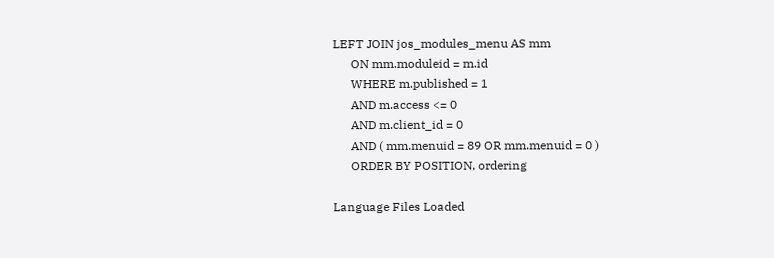LEFT JOIN jos_modules_menu AS mm
      ON mm.moduleid = m.id
      WHERE m.published = 1
      AND m.access <= 0
      AND m.client_id = 0
      AND ( mm.menuid = 89 OR mm.menuid = 0 )
      ORDER BY POSITION, ordering

Language Files Loaded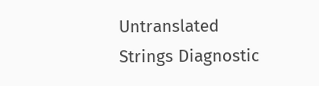Untranslated Strings Diagnostic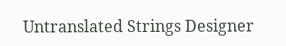Untranslated Strings Designer